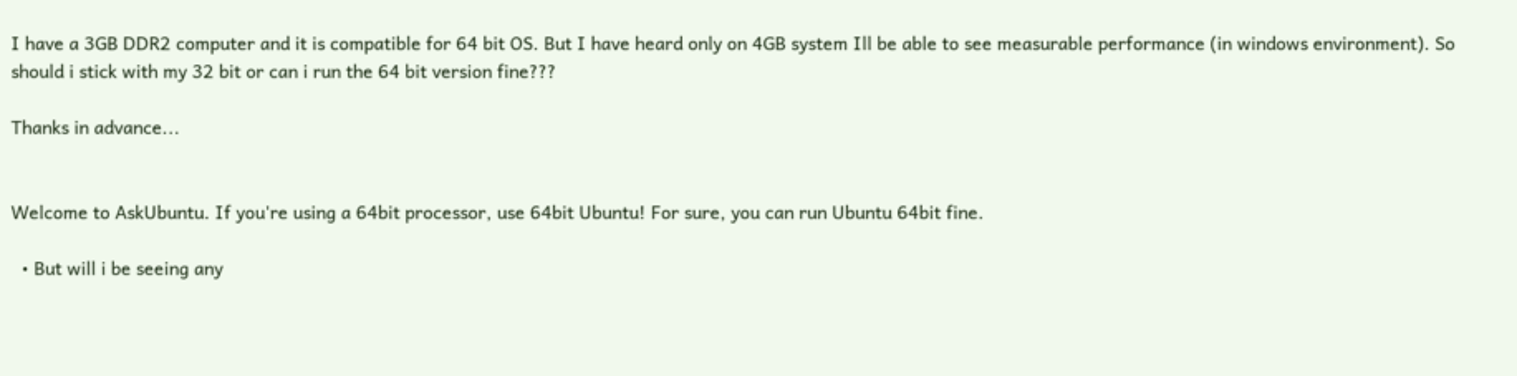I have a 3GB DDR2 computer and it is compatible for 64 bit OS. But I have heard only on 4GB system Ill be able to see measurable performance (in windows environment). So should i stick with my 32 bit or can i run the 64 bit version fine???

Thanks in advance...


Welcome to AskUbuntu. If you're using a 64bit processor, use 64bit Ubuntu! For sure, you can run Ubuntu 64bit fine.

  • But will i be seeing any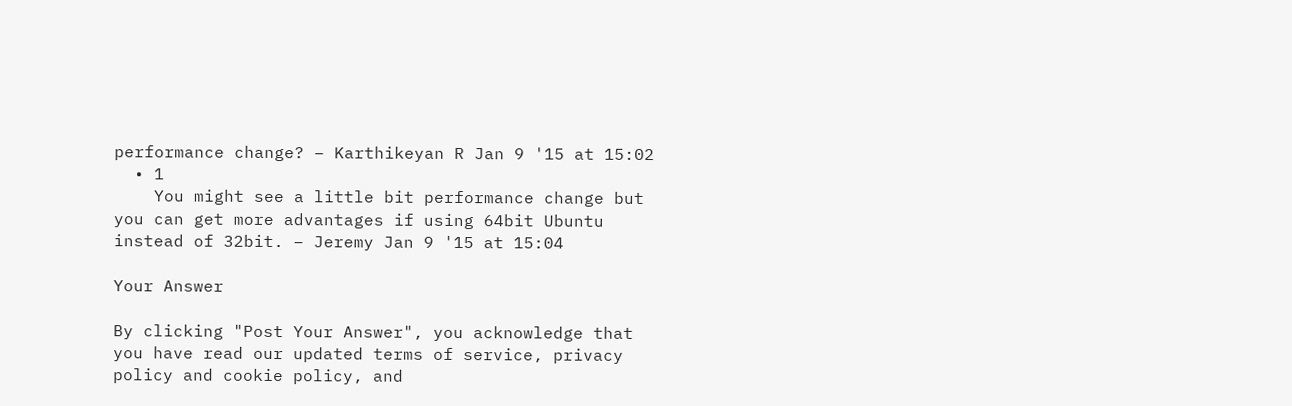performance change? – Karthikeyan R Jan 9 '15 at 15:02
  • 1
    You might see a little bit performance change but you can get more advantages if using 64bit Ubuntu instead of 32bit. – Jeremy Jan 9 '15 at 15:04

Your Answer

By clicking "Post Your Answer", you acknowledge that you have read our updated terms of service, privacy policy and cookie policy, and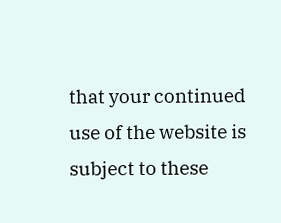that your continued use of the website is subject to these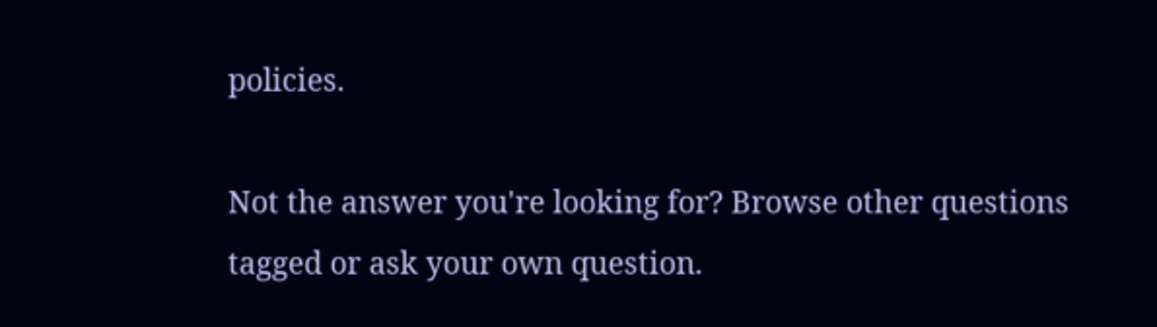policies.

Not the answer you're looking for? Browse other questions tagged or ask your own question.